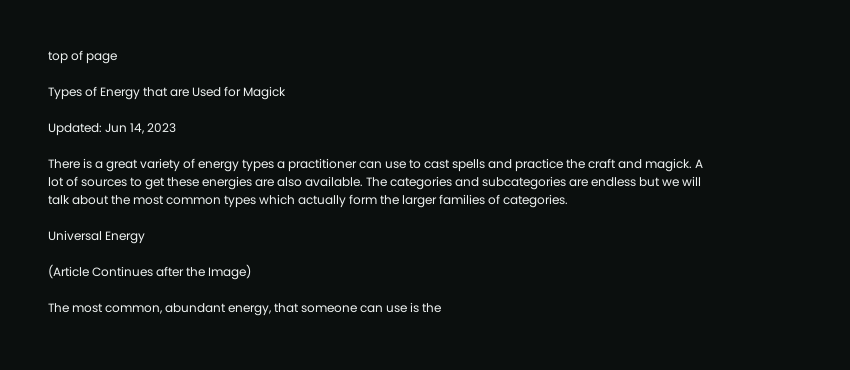top of page

Types of Energy that are Used for Magick

Updated: Jun 14, 2023

There is a great variety of energy types a practitioner can use to cast spells and practice the craft and magick. A lot of sources to get these energies are also available. The categories and subcategories are endless but we will talk about the most common types which actually form the larger families of categories.

Universal Energy

(Article Continues after the Image)

The most common, abundant energy, that someone can use is the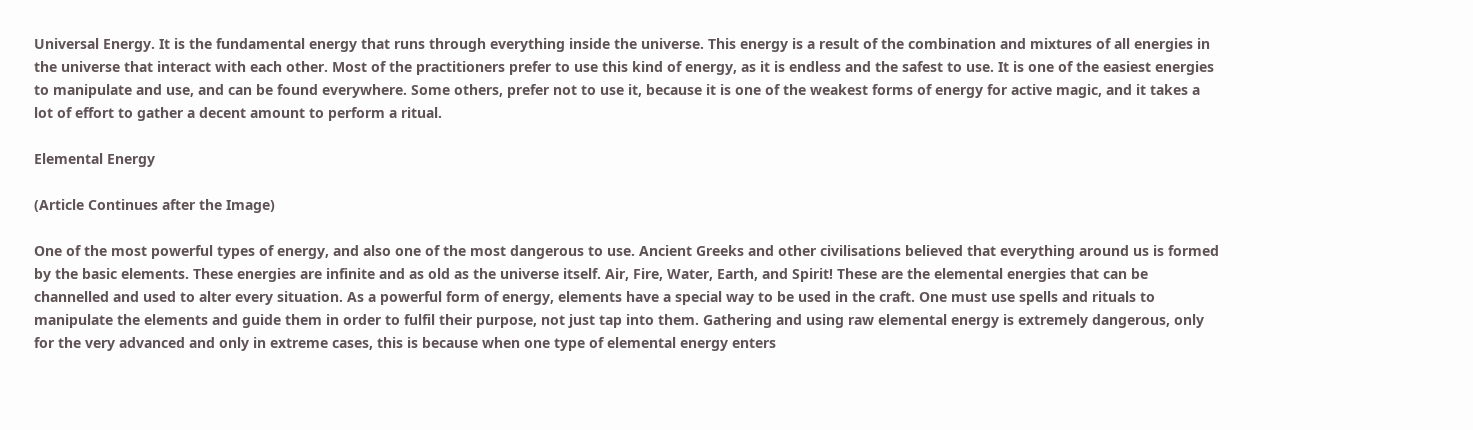Universal Energy. It is the fundamental energy that runs through everything inside the universe. This energy is a result of the combination and mixtures of all energies in the universe that interact with each other. Most of the practitioners prefer to use this kind of energy, as it is endless and the safest to use. It is one of the easiest energies to manipulate and use, and can be found everywhere. Some others, prefer not to use it, because it is one of the weakest forms of energy for active magic, and it takes a lot of effort to gather a decent amount to perform a ritual.

Elemental Energy

(Article Continues after the Image)

One of the most powerful types of energy, and also one of the most dangerous to use. Ancient Greeks and other civilisations believed that everything around us is formed by the basic elements. These energies are infinite and as old as the universe itself. Air, Fire, Water, Earth, and Spirit! These are the elemental energies that can be channelled and used to alter every situation. As a powerful form of energy, elements have a special way to be used in the craft. One must use spells and rituals to manipulate the elements and guide them in order to fulfil their purpose, not just tap into them. Gathering and using raw elemental energy is extremely dangerous, only for the very advanced and only in extreme cases, this is because when one type of elemental energy enters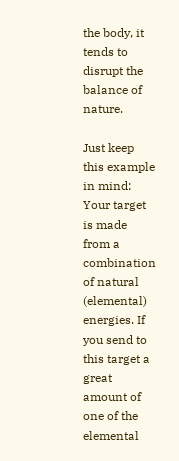the body, it tends to disrupt the balance of nature.

Just keep this example in mind: Your target is made from a combination of natural (elemental) energies. If you send to this target a great amount of one of the elemental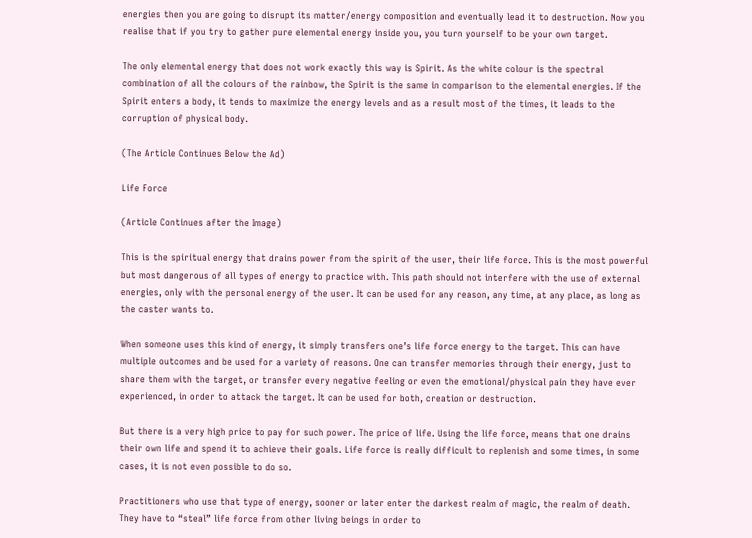energies then you are going to disrupt its matter/energy composition and eventually lead it to destruction. Now you realise that if you try to gather pure elemental energy inside you, you turn yourself to be your own target.

The only elemental energy that does not work exactly this way is Spirit. As the white colour is the spectral combination of all the colours of the rainbow, the Spirit is the same in comparison to the elemental energies. If the Spirit enters a body, it tends to maximize the energy levels and as a result most of the times, it leads to the corruption of physical body.

(The Article Continues Below the Ad)

Life Force

(Article Continues after the Image)

This is the spiritual energy that drains power from the spirit of the user, their life force. This is the most powerful but most dangerous of all types of energy to practice with. This path should not interfere with the use of external energies, only with the personal energy of the user. It can be used for any reason, any time, at any place, as long as the caster wants to.

When someone uses this kind of energy, it simply transfers one’s life force energy to the target. This can have multiple outcomes and be used for a variety of reasons. One can transfer memories through their energy, just to share them with the target, or transfer every negative feeling or even the emotional/physical pain they have ever experienced, in order to attack the target. It can be used for both, creation or destruction.

But there is a very high price to pay for such power. The price of life. Using the life force, means that one drains their own life and spend it to achieve their goals. Life force is really difficult to replenish and some times, in some cases, it is not even possible to do so.

Practitioners who use that type of energy, sooner or later enter the darkest realm of magic, the realm of death. They have to “steal” life force from other living beings in order to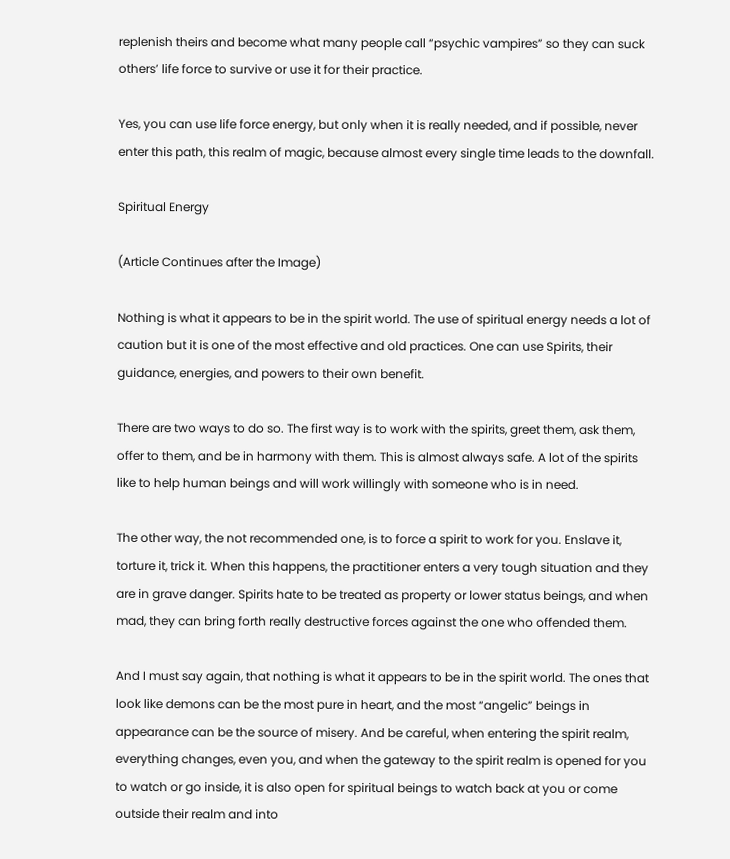replenish theirs and become what many people call “psychic vampires” so they can suck others’ life force to survive or use it for their practice.

Yes, you can use life force energy, but only when it is really needed, and if possible, never enter this path, this realm of magic, because almost every single time leads to the downfall.

Spiritual Energy

(Article Continues after the Image)

Nothing is what it appears to be in the spirit world. The use of spiritual energy needs a lot of caution but it is one of the most effective and old practices. One can use Spirits, their guidance, energies, and powers to their own benefit.

There are two ways to do so. The first way is to work with the spirits, greet them, ask them, offer to them, and be in harmony with them. This is almost always safe. A lot of the spirits like to help human beings and will work willingly with someone who is in need.

The other way, the not recommended one, is to force a spirit to work for you. Enslave it, torture it, trick it. When this happens, the practitioner enters a very tough situation and they are in grave danger. Spirits hate to be treated as property or lower status beings, and when mad, they can bring forth really destructive forces against the one who offended them.

And I must say again, that nothing is what it appears to be in the spirit world. The ones that look like demons can be the most pure in heart, and the most “angelic” beings in appearance can be the source of misery. And be careful, when entering the spirit realm, everything changes, even you, and when the gateway to the spirit realm is opened for you to watch or go inside, it is also open for spiritual beings to watch back at you or come outside their realm and into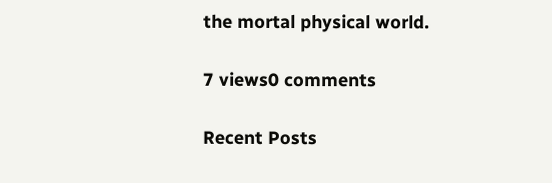the mortal physical world.

7 views0 comments

Recent Posts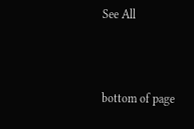See All



bottom of page